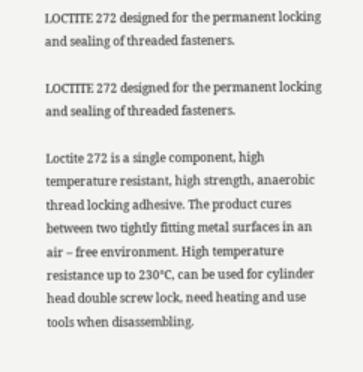LOCTITE 272 designed for the permanent locking and sealing of threaded fasteners.

LOCTITE 272 designed for the permanent locking and sealing of threaded fasteners.

Loctite 272 is a single component, high temperature resistant, high strength, anaerobic thread locking adhesive. The product cures between two tightly fitting metal surfaces in an air – free environment. High temperature resistance up to 230℃, can be used for cylinder head double screw lock, need heating and use tools when disassembling.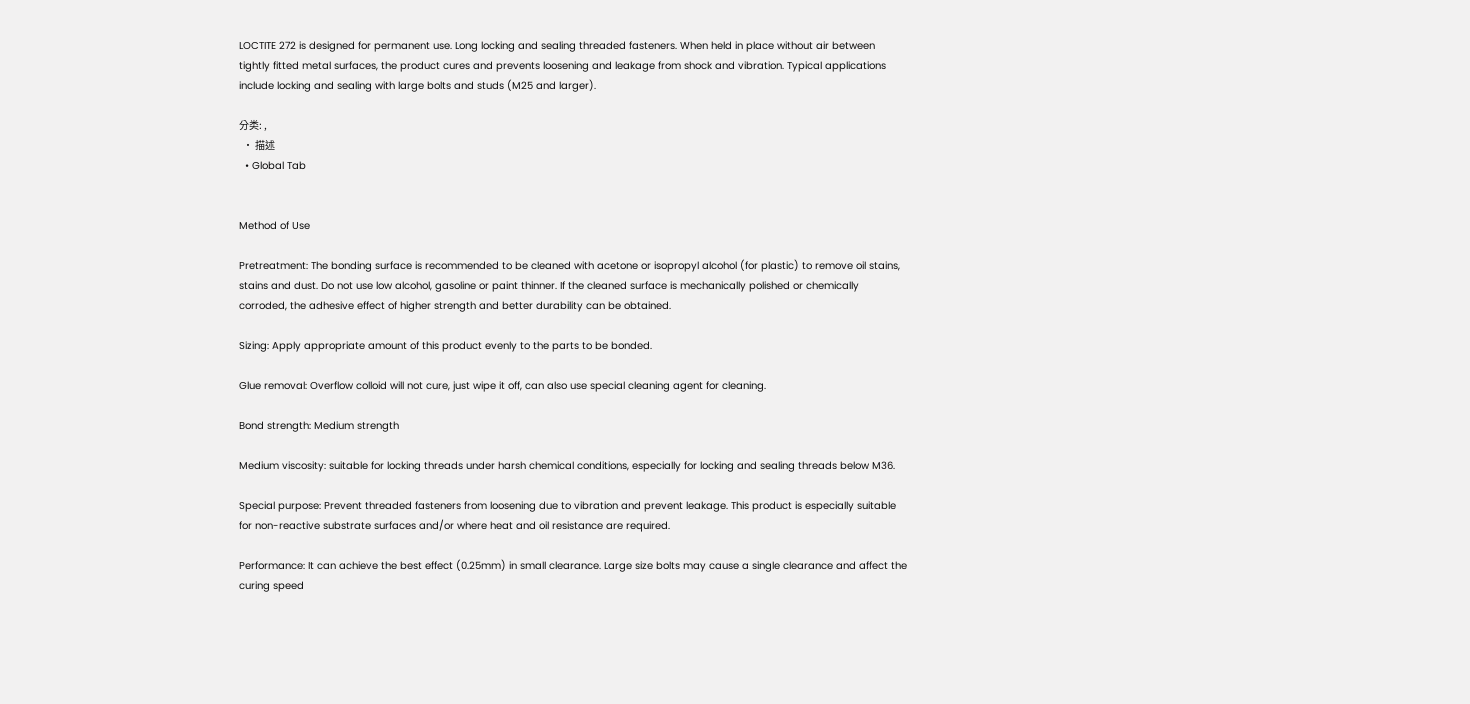LOCTITE 272 is designed for permanent use. Long locking and sealing threaded fasteners. When held in place without air between tightly fitted metal surfaces, the product cures and prevents loosening and leakage from shock and vibration. Typical applications include locking and sealing with large bolts and studs (M25 and larger).

分类: ,
  • 描述
  • Global Tab


Method of Use

Pretreatment: The bonding surface is recommended to be cleaned with acetone or isopropyl alcohol (for plastic) to remove oil stains, stains and dust. Do not use low alcohol, gasoline or paint thinner. If the cleaned surface is mechanically polished or chemically corroded, the adhesive effect of higher strength and better durability can be obtained.

Sizing: Apply appropriate amount of this product evenly to the parts to be bonded.

Glue removal: Overflow colloid will not cure, just wipe it off, can also use special cleaning agent for cleaning.

Bond strength: Medium strength

Medium viscosity: suitable for locking threads under harsh chemical conditions, especially for locking and sealing threads below M36.

Special purpose: Prevent threaded fasteners from loosening due to vibration and prevent leakage. This product is especially suitable for non-reactive substrate surfaces and/or where heat and oil resistance are required.

Performance: It can achieve the best effect (0.25mm) in small clearance. Large size bolts may cause a single clearance and affect the curing speed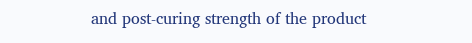and post-curing strength of the product